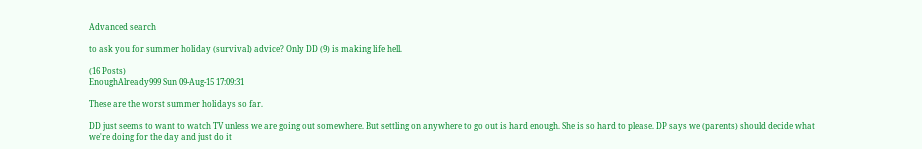Advanced search

to ask you for summer holiday (survival) advice? Only DD (9) is making life hell.

(16 Posts)
EnoughAlready999 Sun 09-Aug-15 17:09:31

These are the worst summer holidays so far.

DD just seems to want to watch TV unless we are going out somewhere. But settling on anywhere to go out is hard enough. She is so hard to please. DP says we (parents) should decide what we're doing for the day and just do it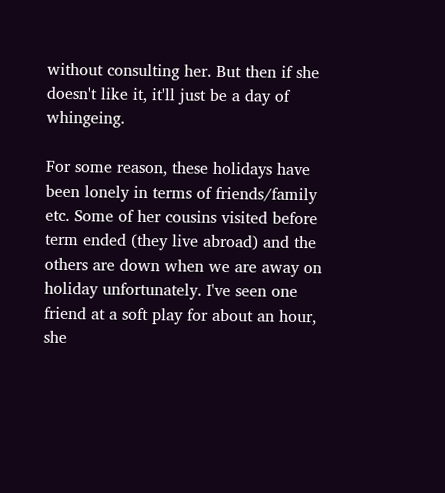without consulting her. But then if she doesn't like it, it'll just be a day of whingeing.

For some reason, these holidays have been lonely in terms of friends/family etc. Some of her cousins visited before term ended (they live abroad) and the others are down when we are away on holiday unfortunately. I've seen one friend at a soft play for about an hour, she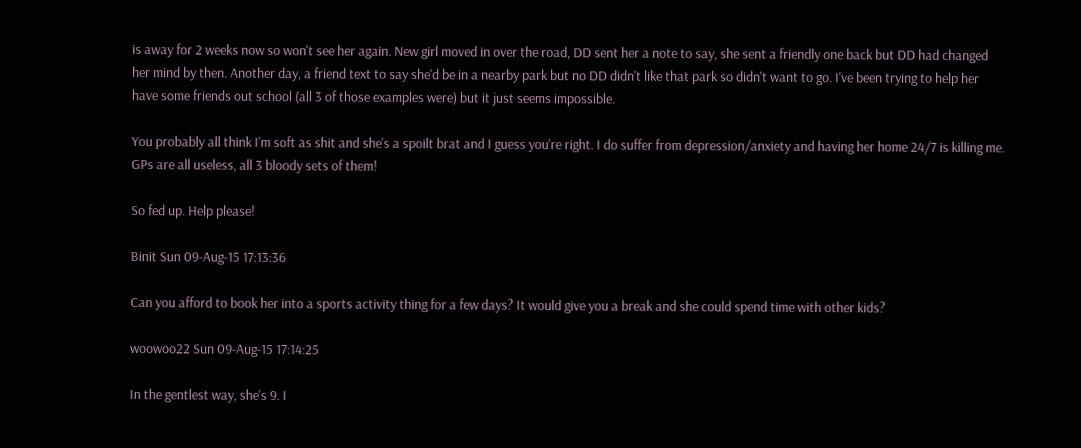is away for 2 weeks now so won't see her again. New girl moved in over the road, DD sent her a note to say, she sent a friendly one back but DD had changed her mind by then. Another day, a friend text to say she'd be in a nearby park but no DD didn't like that park so didn't want to go. I've been trying to help her have some friends out school (all 3 of those examples were) but it just seems impossible.

You probably all think I'm soft as shit and she's a spoilt brat and I guess you're right. I do suffer from depression/anxiety and having her home 24/7 is killing me. GPs are all useless, all 3 bloody sets of them!

So fed up. Help please!

Binit Sun 09-Aug-15 17:13:36

Can you afford to book her into a sports activity thing for a few days? It would give you a break and she could spend time with other kids?

woowoo22 Sun 09-Aug-15 17:14:25

In the gentlest way, she's 9. I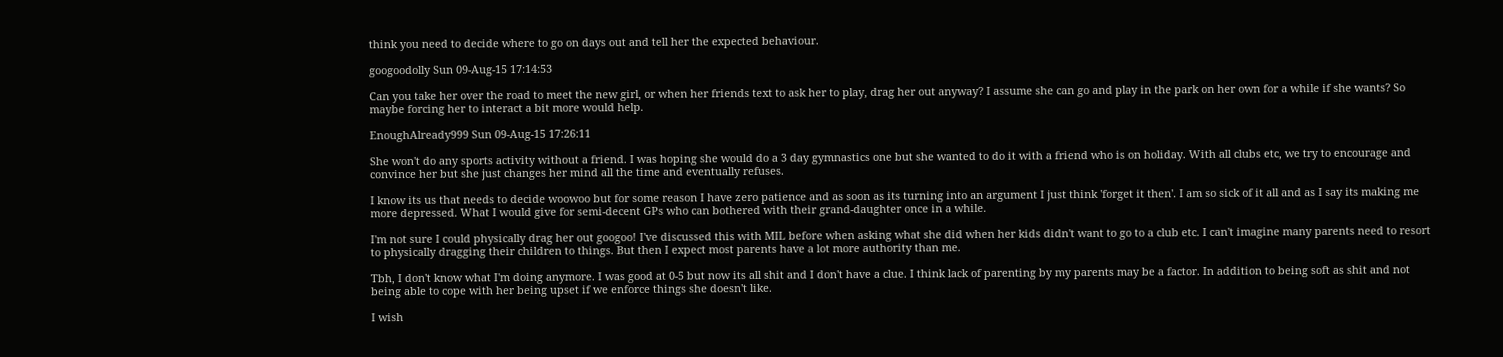think you need to decide where to go on days out and tell her the expected behaviour.

googoodolly Sun 09-Aug-15 17:14:53

Can you take her over the road to meet the new girl, or when her friends text to ask her to play, drag her out anyway? I assume she can go and play in the park on her own for a while if she wants? So maybe forcing her to interact a bit more would help.

EnoughAlready999 Sun 09-Aug-15 17:26:11

She won't do any sports activity without a friend. I was hoping she would do a 3 day gymnastics one but she wanted to do it with a friend who is on holiday. With all clubs etc, we try to encourage and convince her but she just changes her mind all the time and eventually refuses.

I know its us that needs to decide woowoo but for some reason I have zero patience and as soon as its turning into an argument I just think 'forget it then'. I am so sick of it all and as I say its making me more depressed. What I would give for semi-decent GPs who can bothered with their grand-daughter once in a while.

I'm not sure I could physically drag her out googoo! I've discussed this with MIL before when asking what she did when her kids didn't want to go to a club etc. I can't imagine many parents need to resort to physically dragging their children to things. But then I expect most parents have a lot more authority than me.

Tbh, I don't know what I'm doing anymore. I was good at 0-5 but now its all shit and I don't have a clue. I think lack of parenting by my parents may be a factor. In addition to being soft as shit and not being able to cope with her being upset if we enforce things she doesn't like.

I wish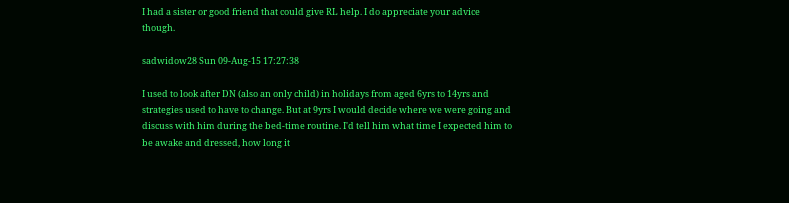I had a sister or good friend that could give RL help. I do appreciate your advice though.

sadwidow28 Sun 09-Aug-15 17:27:38

I used to look after DN (also an only child) in holidays from aged 6yrs to 14yrs and strategies used to have to change. But at 9yrs I would decide where we were going and discuss with him during the bed-time routine. I'd tell him what time I expected him to be awake and dressed, how long it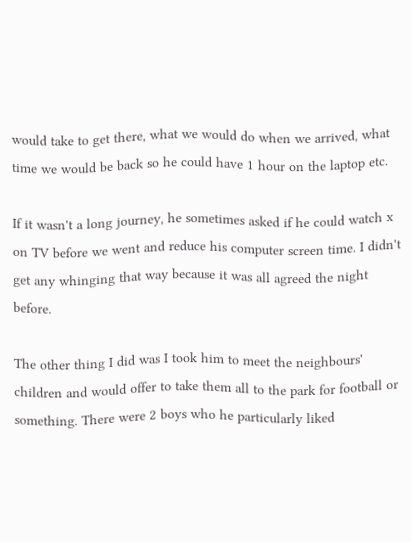would take to get there, what we would do when we arrived, what time we would be back so he could have 1 hour on the laptop etc.

If it wasn't a long journey, he sometimes asked if he could watch x on TV before we went and reduce his computer screen time. I didn't get any whinging that way because it was all agreed the night before.

The other thing I did was I took him to meet the neighbours' children and would offer to take them all to the park for football or something. There were 2 boys who he particularly liked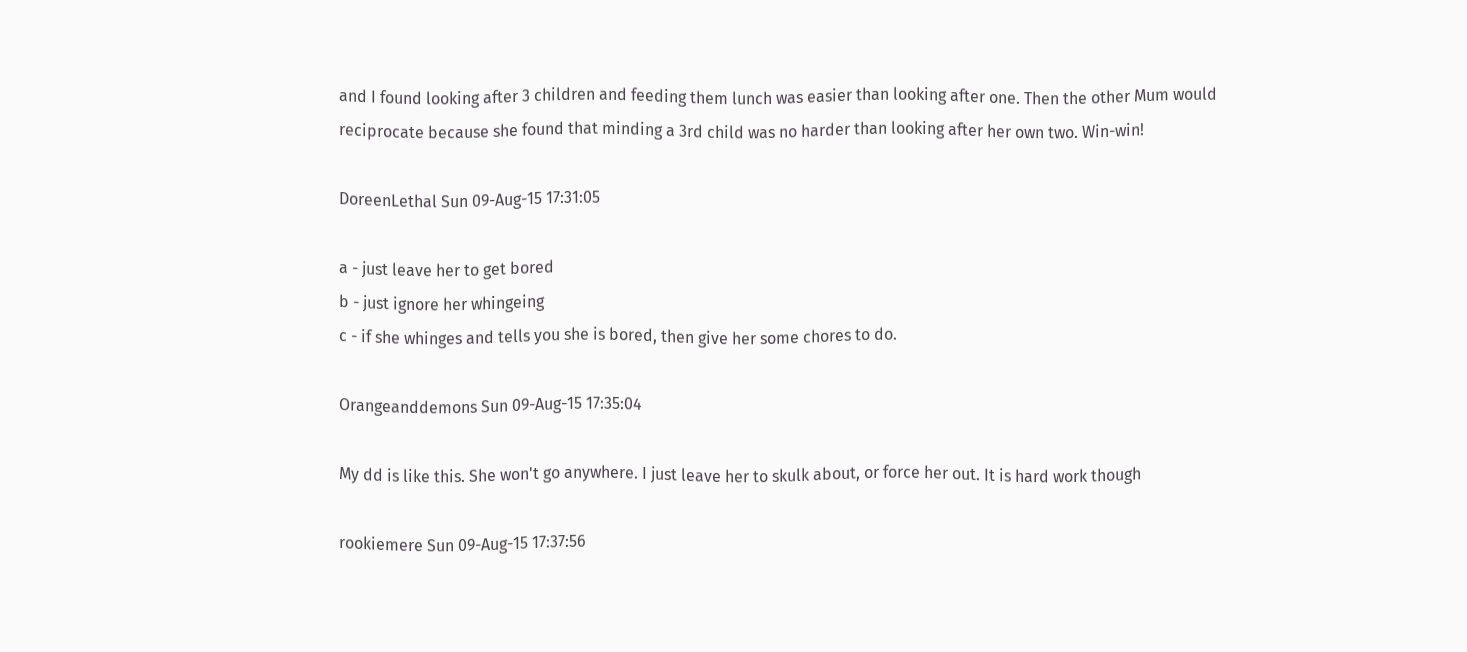and I found looking after 3 children and feeding them lunch was easier than looking after one. Then the other Mum would reciprocate because she found that minding a 3rd child was no harder than looking after her own two. Win-win!

DoreenLethal Sun 09-Aug-15 17:31:05

a - just leave her to get bored
b - just ignore her whingeing
c - if she whinges and tells you she is bored, then give her some chores to do.

Orangeanddemons Sun 09-Aug-15 17:35:04

My dd is like this. She won't go anywhere. I just leave her to skulk about, or force her out. It is hard work though

rookiemere Sun 09-Aug-15 17:37:56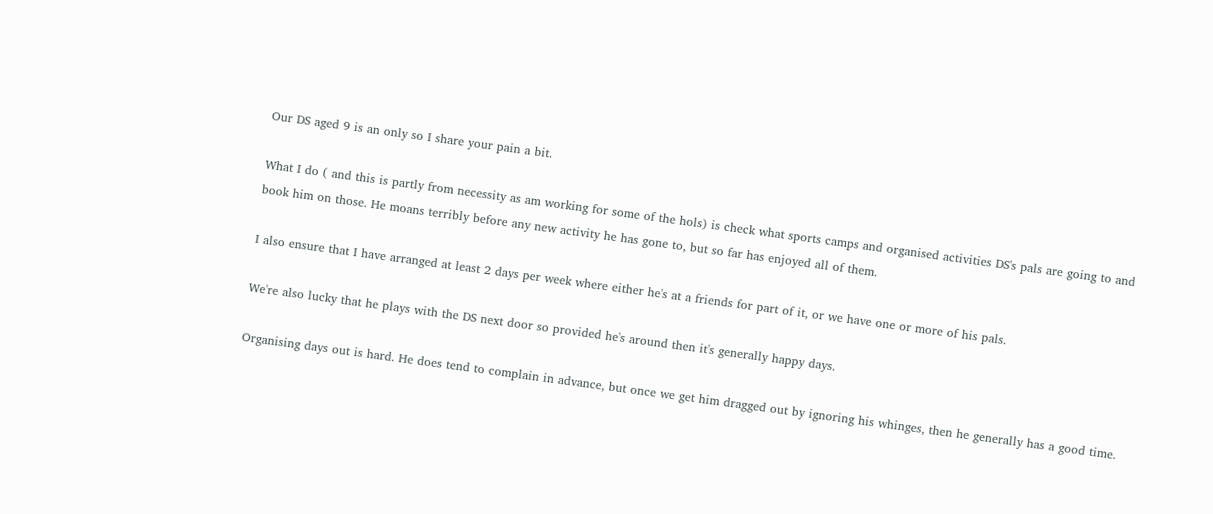Our DS aged 9 is an only so I share your pain a bit.

What I do ( and this is partly from necessity as am working for some of the hols) is check what sports camps and organised activities DS's pals are going to and book him on those. He moans terribly before any new activity he has gone to, but so far has enjoyed all of them.

I also ensure that I have arranged at least 2 days per week where either he's at a friends for part of it, or we have one or more of his pals.

We're also lucky that he plays with the DS next door so provided he's around then it's generally happy days.

Organising days out is hard. He does tend to complain in advance, but once we get him dragged out by ignoring his whinges, then he generally has a good time.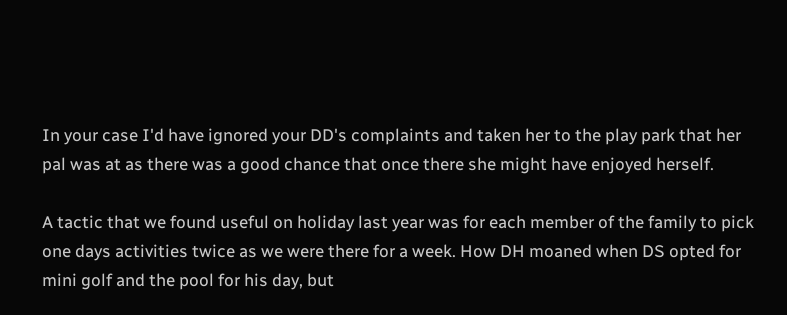In your case I'd have ignored your DD's complaints and taken her to the play park that her pal was at as there was a good chance that once there she might have enjoyed herself.

A tactic that we found useful on holiday last year was for each member of the family to pick one days activities twice as we were there for a week. How DH moaned when DS opted for mini golf and the pool for his day, but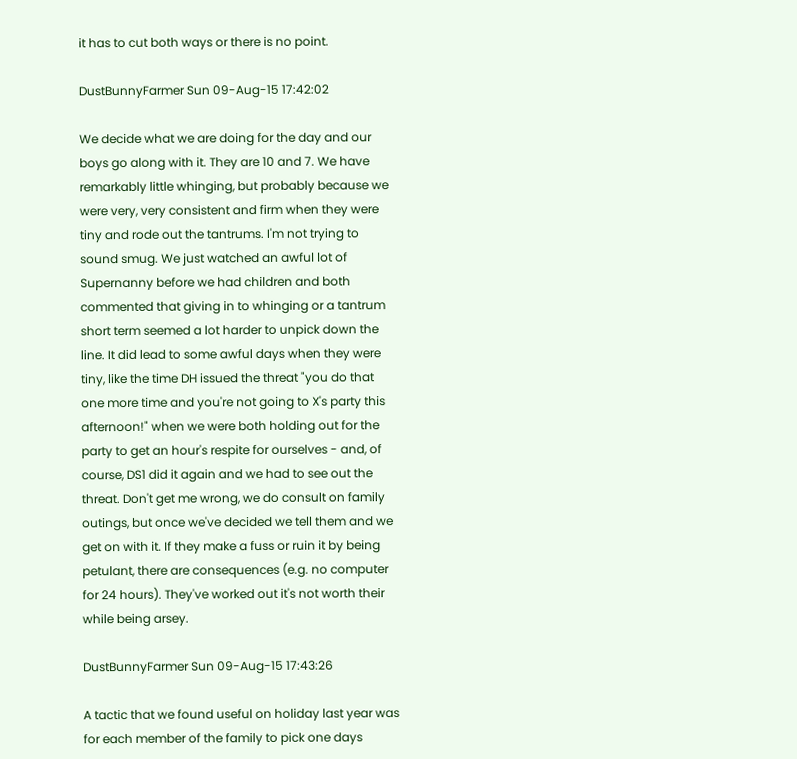it has to cut both ways or there is no point.

DustBunnyFarmer Sun 09-Aug-15 17:42:02

We decide what we are doing for the day and our boys go along with it. They are 10 and 7. We have remarkably little whinging, but probably because we were very, very consistent and firm when they were tiny and rode out the tantrums. I'm not trying to sound smug. We just watched an awful lot of Supernanny before we had children and both commented that giving in to whinging or a tantrum short term seemed a lot harder to unpick down the line. It did lead to some awful days when they were tiny, like the time DH issued the threat "you do that one more time and you're not going to X's party this afternoon!" when we were both holding out for the party to get an hour's respite for ourselves - and, of course, DS1 did it again and we had to see out the threat. Don't get me wrong, we do consult on family outings, but once we've decided we tell them and we get on with it. If they make a fuss or ruin it by being petulant, there are consequences (e.g. no computer for 24 hours). They've worked out it's not worth their while being arsey.

DustBunnyFarmer Sun 09-Aug-15 17:43:26

A tactic that we found useful on holiday last year was for each member of the family to pick one days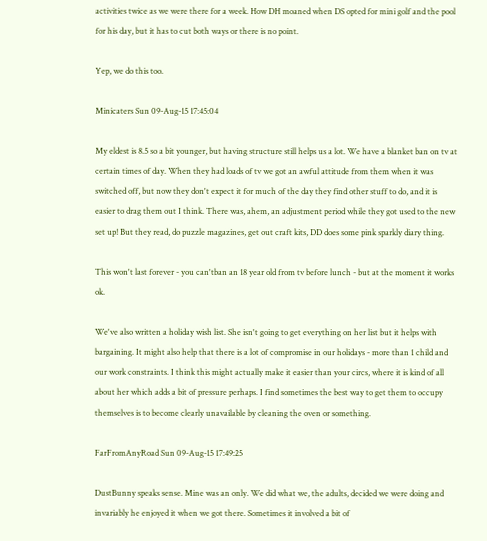activities twice as we were there for a week. How DH moaned when DS opted for mini golf and the pool for his day, but it has to cut both ways or there is no point.

Yep, we do this too.

Minicaters Sun 09-Aug-15 17:45:04

My eldest is 8.5 so a bit younger, but having structure still helps us a lot. We have a blanket ban on tv at certain times of day. When they had loads of tv we got an awful attitude from them when it was switched off, but now they don't expect it for much of the day they find other stuff to do, and it is easier to drag them out I think. There was, ahem, an adjustment period while they got used to the new set up! But they read, do puzzle magazines, get out craft kits, DD does some pink sparkly diary thing.

This won't last forever - you can'tban an 18 year old from tv before lunch - but at the moment it works ok.

We've also written a holiday wish list. She isn't going to get everything on her list but it helps with bargaining. It might also help that there is a lot of compromise in our holidays - more than 1 child and our work constraints. I think this might actually make it easier than your circs, where it is kind of all about her which adds a bit of pressure perhaps. I find sometimes the best way to get them to occupy themselves is to become clearly unavailable by cleaning the oven or something.

FarFromAnyRoad Sun 09-Aug-15 17:49:25

DustBunny speaks sense. Mine was an only. We did what we, the adults, decided we were doing and invariably he enjoyed it when we got there. Sometimes it involved a bit of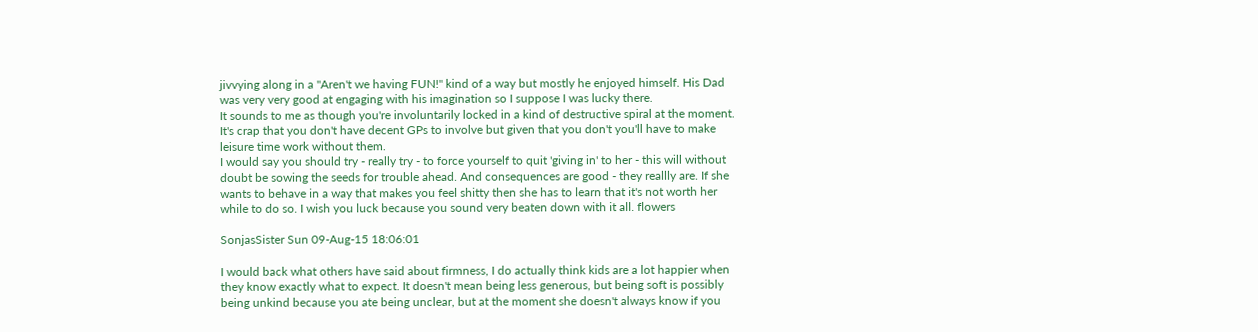jivvying along in a "Aren't we having FUN!" kind of a way but mostly he enjoyed himself. His Dad was very very good at engaging with his imagination so I suppose I was lucky there.
It sounds to me as though you're involuntarily locked in a kind of destructive spiral at the moment. It's crap that you don't have decent GPs to involve but given that you don't you'll have to make leisure time work without them.
I would say you should try - really try - to force yourself to quit 'giving in' to her - this will without doubt be sowing the seeds for trouble ahead. And consequences are good - they reallly are. If she wants to behave in a way that makes you feel shitty then she has to learn that it's not worth her while to do so. I wish you luck because you sound very beaten down with it all. flowers

SonjasSister Sun 09-Aug-15 18:06:01

I would back what others have said about firmness, I do actually think kids are a lot happier when they know exactly what to expect. It doesn't mean being less generous, but being soft is possibly being unkind because you ate being unclear, but at the moment she doesn't always know if you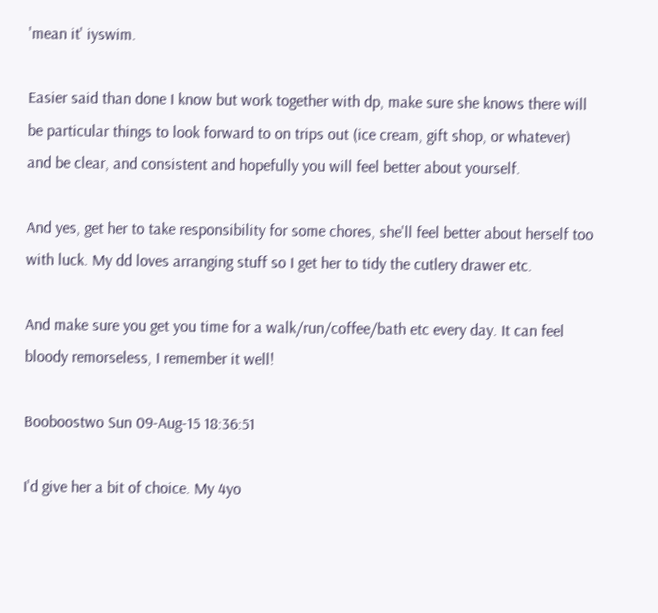'mean it' iyswim.

Easier said than done I know but work together with dp, make sure she knows there will be particular things to look forward to on trips out (ice cream, gift shop, or whatever) and be clear, and consistent and hopefully you will feel better about yourself.

And yes, get her to take responsibility for some chores, she'll feel better about herself too with luck. My dd loves arranging stuff so I get her to tidy the cutlery drawer etc.

And make sure you get you time for a walk/run/coffee/bath etc every day. It can feel bloody remorseless, I remember it well!

Booboostwo Sun 09-Aug-15 18:36:51

I'd give her a bit of choice. My 4yo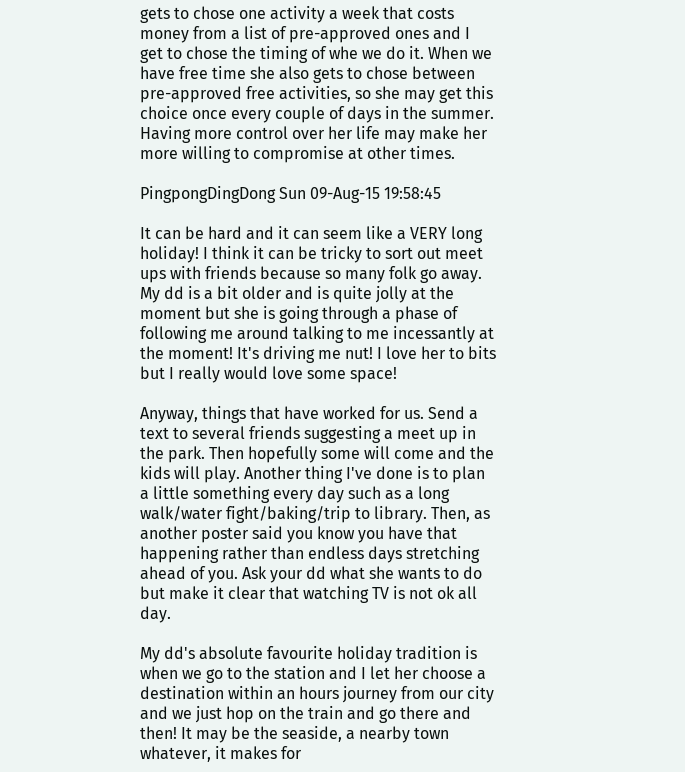gets to chose one activity a week that costs money from a list of pre-approved ones and I get to chose the timing of whe we do it. When we have free time she also gets to chose between pre-approved free activities, so she may get this choice once every couple of days in the summer. Having more control over her life may make her more willing to compromise at other times.

PingpongDingDong Sun 09-Aug-15 19:58:45

It can be hard and it can seem like a VERY long holiday! I think it can be tricky to sort out meet ups with friends because so many folk go away. My dd is a bit older and is quite jolly at the moment but she is going through a phase of following me around talking to me incessantly at the moment! It's driving me nut! I love her to bits but I really would love some space!

Anyway, things that have worked for us. Send a text to several friends suggesting a meet up in the park. Then hopefully some will come and the kids will play. Another thing I've done is to plan a little something every day such as a long walk/water fight/baking/trip to library. Then, as another poster said you know you have that happening rather than endless days stretching ahead of you. Ask your dd what she wants to do but make it clear that watching TV is not ok all day.

My dd's absolute favourite holiday tradition is when we go to the station and I let her choose a destination within an hours journey from our city and we just hop on the train and go there and then! It may be the seaside, a nearby town whatever, it makes for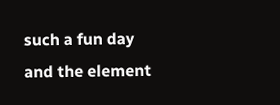such a fun day and the element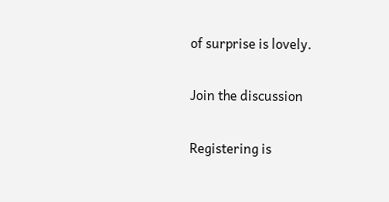of surprise is lovely.

Join the discussion

Registering is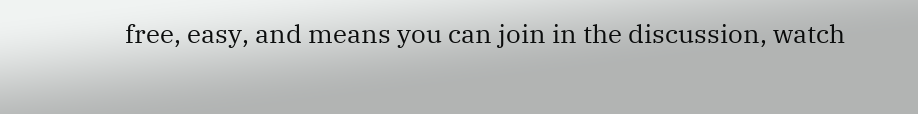free, easy, and means you can join in the discussion, watch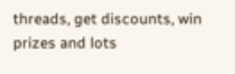threads, get discounts, win prizes and lots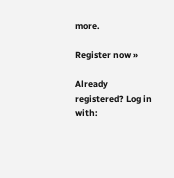more.

Register now »

Already registered? Log in with: